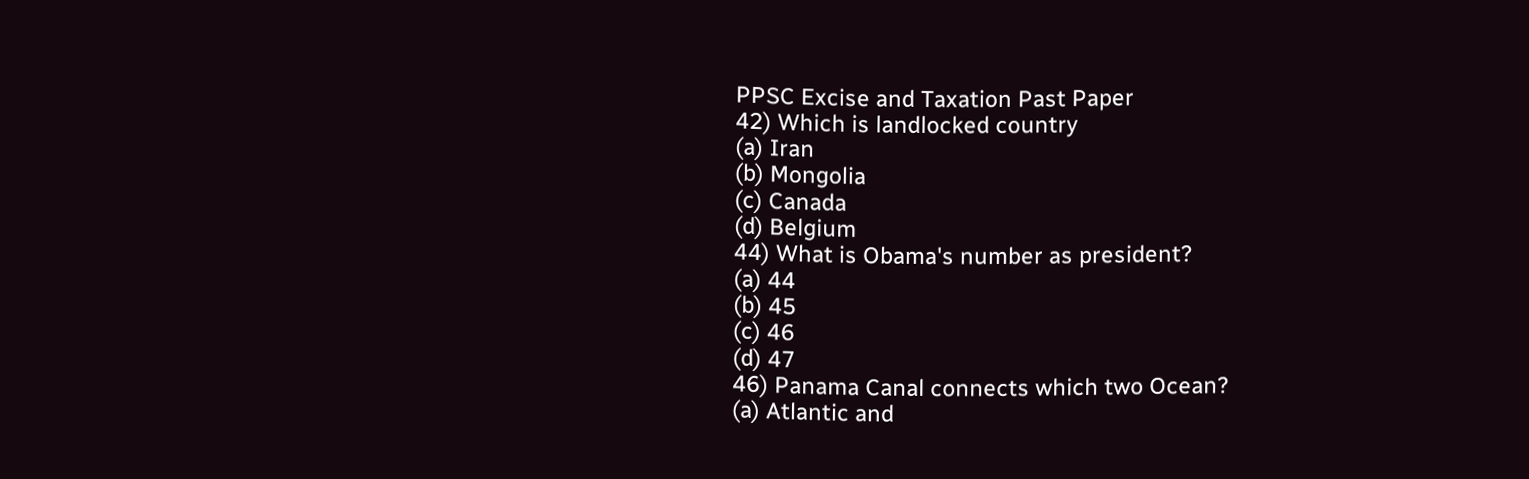PPSC Excise and Taxation Past Paper
42) Which is landlocked country
(a) Iran
(b) Mongolia
(c) Canada
(d) Belgium
44) What is Obama's number as president?
(a) 44
(b) 45
(c) 46
(d) 47
46) Panama Canal connects which two Ocean?
(a) Atlantic and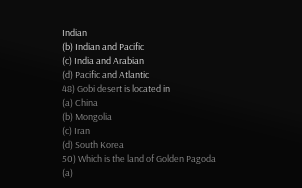Indian
(b) Indian and Pacific
(c) India and Arabian
(d) Pacific and Atlantic
48) Gobi desert is located in
(a) China
(b) Mongolia
(c) Iran
(d) South Korea
50) Which is the land of Golden Pagoda
(a)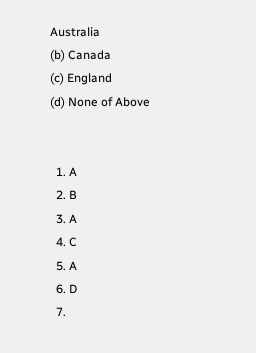Australia
(b) Canada
(c) England
(d) None of Above


  1. A
  2. B
  3. A
  4. C
  5. A
  6. D
  7.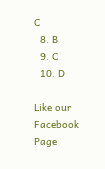C
  8. B
  9. C
  10. D

Like our Facebook Page